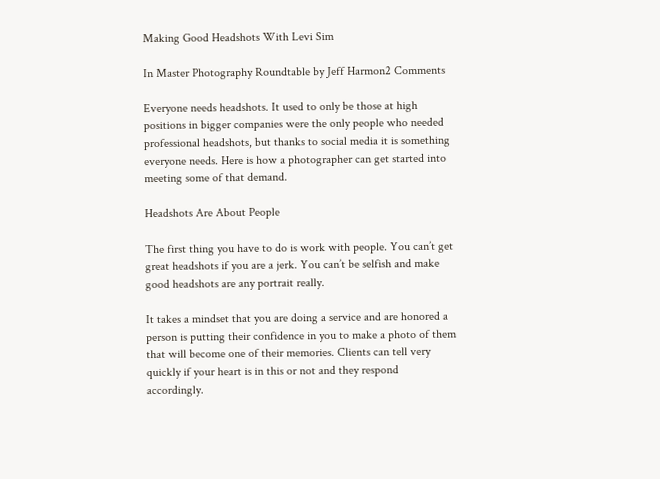Making Good Headshots With Levi Sim

In Master Photography Roundtable by Jeff Harmon2 Comments

Everyone needs headshots. It used to only be those at high positions in bigger companies were the only people who needed professional headshots, but thanks to social media it is something everyone needs. Here is how a photographer can get started into meeting some of that demand.

Headshots Are About People

The first thing you have to do is work with people. You can’t get great headshots if you are a jerk. You can’t be selfish and make good headshots are any portrait really.

It takes a mindset that you are doing a service and are honored a person is putting their confidence in you to make a photo of them that will become one of their memories. Clients can tell very quickly if your heart is in this or not and they respond accordingly.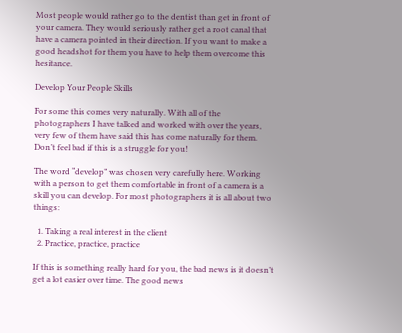Most people would rather go to the dentist than get in front of your camera. They would seriously rather get a root canal that have a camera pointed in their direction. If you want to make a good headshot for them you have to help them overcome this hesitance.

Develop Your People Skills

For some this comes very naturally. With all of the photographers I have talked and worked with over the years, very few of them have said this has come naturally for them. Don’t feel bad if this is a struggle for you!

The word “develop” was chosen very carefully here. Working with a person to get them comfortable in front of a camera is a skill you can develop. For most photographers it is all about two things:

  1. Taking a real interest in the client
  2. Practice, practice, practice

If this is something really hard for you, the bad news is it doesn’t get a lot easier over time. The good news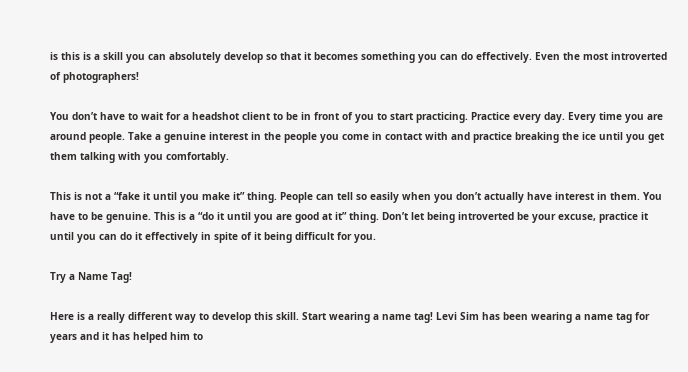is this is a skill you can absolutely develop so that it becomes something you can do effectively. Even the most introverted of photographers!

You don’t have to wait for a headshot client to be in front of you to start practicing. Practice every day. Every time you are around people. Take a genuine interest in the people you come in contact with and practice breaking the ice until you get them talking with you comfortably.

This is not a “fake it until you make it” thing. People can tell so easily when you don’t actually have interest in them. You have to be genuine. This is a “do it until you are good at it” thing. Don’t let being introverted be your excuse, practice it until you can do it effectively in spite of it being difficult for you.

Try a Name Tag!

Here is a really different way to develop this skill. Start wearing a name tag! Levi Sim has been wearing a name tag for years and it has helped him to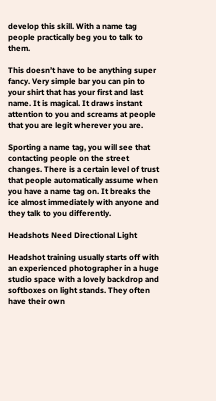develop this skill. With a name tag people practically beg you to talk to them.

This doesn’t have to be anything super fancy. Very simple bar you can pin to your shirt that has your first and last name. It is magical. It draws instant attention to you and screams at people that you are legit wherever you are.

Sporting a name tag, you will see that contacting people on the street changes. There is a certain level of trust that people automatically assume when you have a name tag on. It breaks the ice almost immediately with anyone and they talk to you differently.

Headshots Need Directional Light

Headshot training usually starts off with an experienced photographer in a huge studio space with a lovely backdrop and softboxes on light stands. They often have their own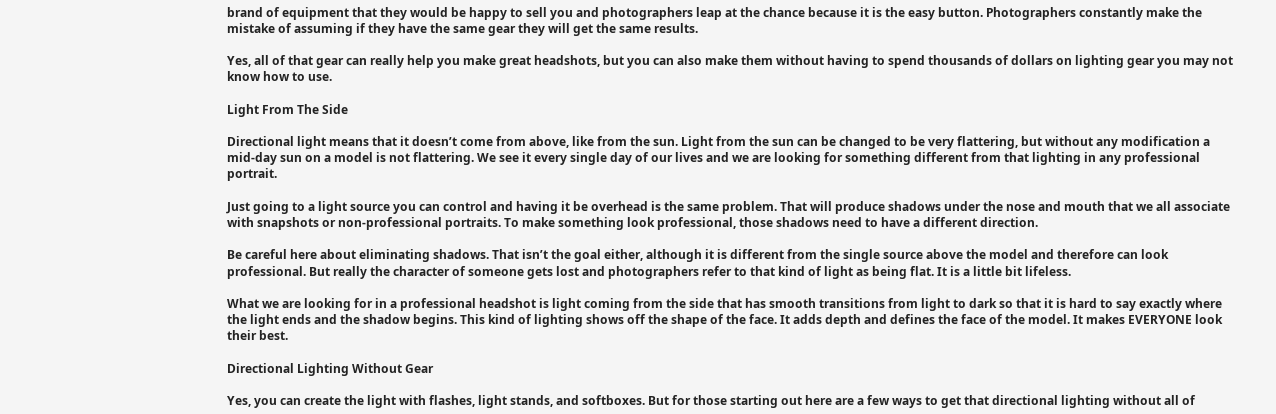brand of equipment that they would be happy to sell you and photographers leap at the chance because it is the easy button. Photographers constantly make the mistake of assuming if they have the same gear they will get the same results.

Yes, all of that gear can really help you make great headshots, but you can also make them without having to spend thousands of dollars on lighting gear you may not know how to use.

Light From The Side

Directional light means that it doesn’t come from above, like from the sun. Light from the sun can be changed to be very flattering, but without any modification a mid-day sun on a model is not flattering. We see it every single day of our lives and we are looking for something different from that lighting in any professional portrait.

Just going to a light source you can control and having it be overhead is the same problem. That will produce shadows under the nose and mouth that we all associate with snapshots or non-professional portraits. To make something look professional, those shadows need to have a different direction.

Be careful here about eliminating shadows. That isn’t the goal either, although it is different from the single source above the model and therefore can look professional. But really the character of someone gets lost and photographers refer to that kind of light as being flat. It is a little bit lifeless.

What we are looking for in a professional headshot is light coming from the side that has smooth transitions from light to dark so that it is hard to say exactly where the light ends and the shadow begins. This kind of lighting shows off the shape of the face. It adds depth and defines the face of the model. It makes EVERYONE look their best.

Directional Lighting Without Gear

Yes, you can create the light with flashes, light stands, and softboxes. But for those starting out here are a few ways to get that directional lighting without all of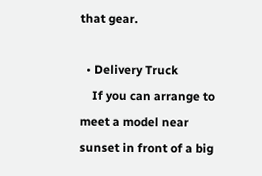that gear.

  • Delivery Truck
    If you can arrange to meet a model near sunset in front of a big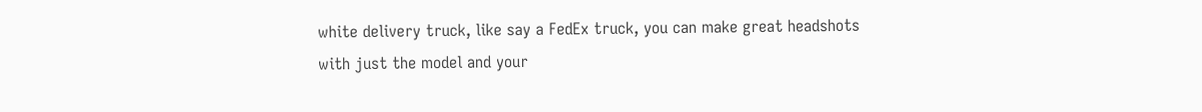white delivery truck, like say a FedEx truck, you can make great headshots with just the model and your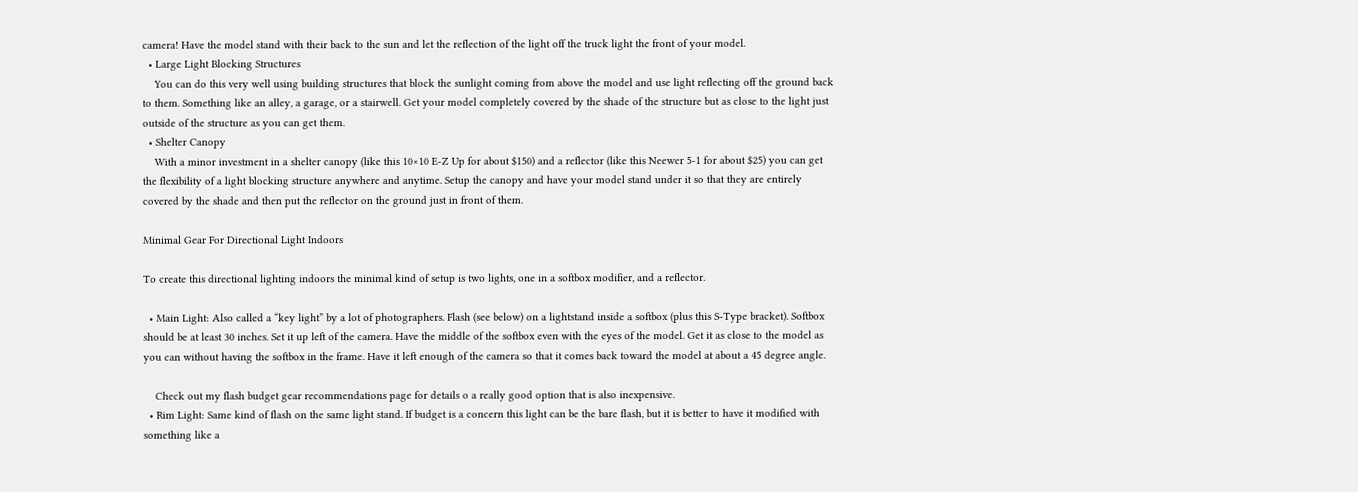camera! Have the model stand with their back to the sun and let the reflection of the light off the truck light the front of your model.
  • Large Light Blocking Structures
    You can do this very well using building structures that block the sunlight coming from above the model and use light reflecting off the ground back to them. Something like an alley, a garage, or a stairwell. Get your model completely covered by the shade of the structure but as close to the light just outside of the structure as you can get them.
  • Shelter Canopy
    With a minor investment in a shelter canopy (like this 10×10 E-Z Up for about $150) and a reflector (like this Neewer 5-1 for about $25) you can get the flexibility of a light blocking structure anywhere and anytime. Setup the canopy and have your model stand under it so that they are entirely covered by the shade and then put the reflector on the ground just in front of them.

Minimal Gear For Directional Light Indoors

To create this directional lighting indoors the minimal kind of setup is two lights, one in a softbox modifier, and a reflector.

  • Main Light: Also called a “key light” by a lot of photographers. Flash (see below) on a lightstand inside a softbox (plus this S-Type bracket). Softbox should be at least 30 inches. Set it up left of the camera. Have the middle of the softbox even with the eyes of the model. Get it as close to the model as you can without having the softbox in the frame. Have it left enough of the camera so that it comes back toward the model at about a 45 degree angle.

    Check out my flash budget gear recommendations page for details o a really good option that is also inexpensive.
  • Rim Light: Same kind of flash on the same light stand. If budget is a concern this light can be the bare flash, but it is better to have it modified with something like a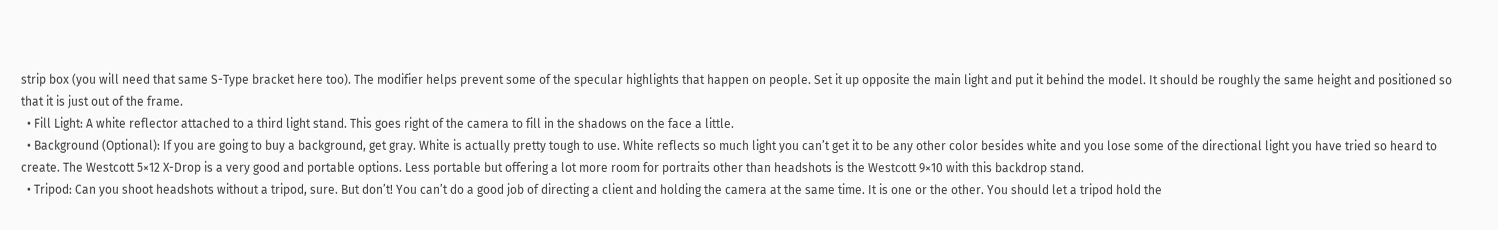strip box (you will need that same S-Type bracket here too). The modifier helps prevent some of the specular highlights that happen on people. Set it up opposite the main light and put it behind the model. It should be roughly the same height and positioned so that it is just out of the frame.
  • Fill Light: A white reflector attached to a third light stand. This goes right of the camera to fill in the shadows on the face a little.
  • Background (Optional): If you are going to buy a background, get gray. White is actually pretty tough to use. White reflects so much light you can’t get it to be any other color besides white and you lose some of the directional light you have tried so heard to create. The Westcott 5×12 X-Drop is a very good and portable options. Less portable but offering a lot more room for portraits other than headshots is the Westcott 9×10 with this backdrop stand.
  • Tripod: Can you shoot headshots without a tripod, sure. But don’t! You can’t do a good job of directing a client and holding the camera at the same time. It is one or the other. You should let a tripod hold the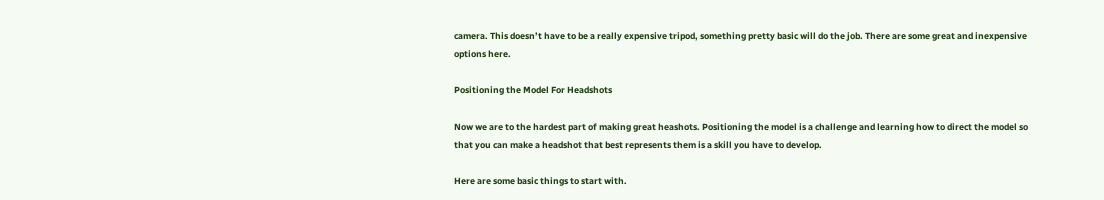camera. This doesn’t have to be a really expensive tripod, something pretty basic will do the job. There are some great and inexpensive options here.

Positioning the Model For Headshots

Now we are to the hardest part of making great heashots. Positioning the model is a challenge and learning how to direct the model so that you can make a headshot that best represents them is a skill you have to develop.

Here are some basic things to start with.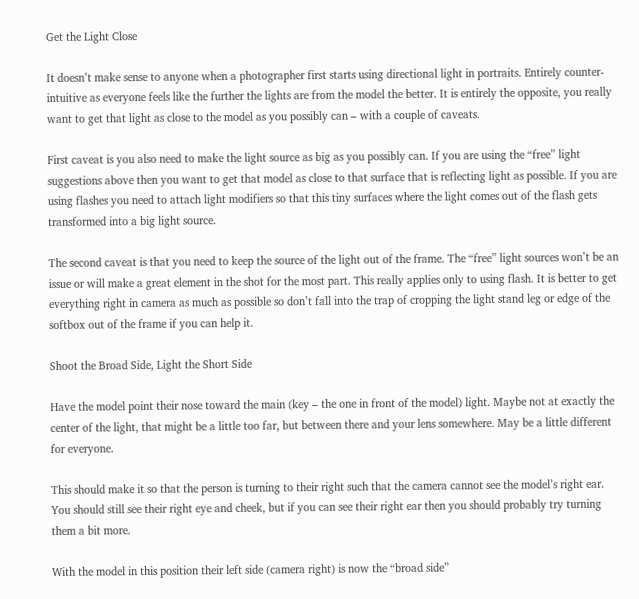Get the Light Close

It doesn’t make sense to anyone when a photographer first starts using directional light in portraits. Entirely counter-intuitive as everyone feels like the further the lights are from the model the better. It is entirely the opposite, you really want to get that light as close to the model as you possibly can – with a couple of caveats.

First caveat is you also need to make the light source as big as you possibly can. If you are using the “free” light suggestions above then you want to get that model as close to that surface that is reflecting light as possible. If you are using flashes you need to attach light modifiers so that this tiny surfaces where the light comes out of the flash gets transformed into a big light source.

The second caveat is that you need to keep the source of the light out of the frame. The “free” light sources won’t be an issue or will make a great element in the shot for the most part. This really applies only to using flash. It is better to get everything right in camera as much as possible so don’t fall into the trap of cropping the light stand leg or edge of the softbox out of the frame if you can help it.

Shoot the Broad Side, Light the Short Side

Have the model point their nose toward the main (key – the one in front of the model) light. Maybe not at exactly the center of the light, that might be a little too far, but between there and your lens somewhere. May be a little different for everyone.

This should make it so that the person is turning to their right such that the camera cannot see the model’s right ear. You should still see their right eye and cheek, but if you can see their right ear then you should probably try turning them a bit more.

With the model in this position their left side (camera right) is now the “broad side”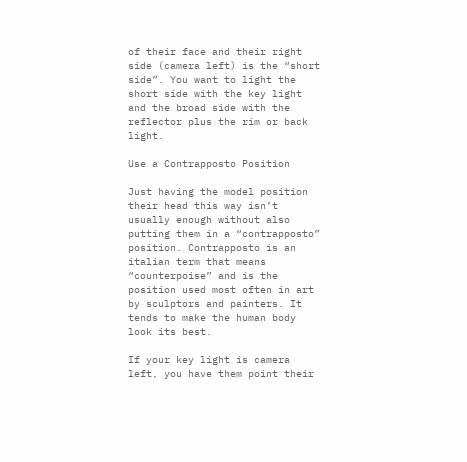of their face and their right side (camera left) is the “short side”. You want to light the short side with the key light and the broad side with the reflector plus the rim or back light.

Use a Contrapposto Position

Just having the model position their head this way isn’t usually enough without also putting them in a “contrapposto” position. Contrapposto is an italian term that means “counterpoise” and is the position used most often in art by sculptors and painters. It tends to make the human body look its best.

If your key light is camera left, you have them point their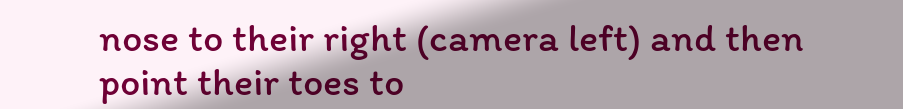nose to their right (camera left) and then point their toes to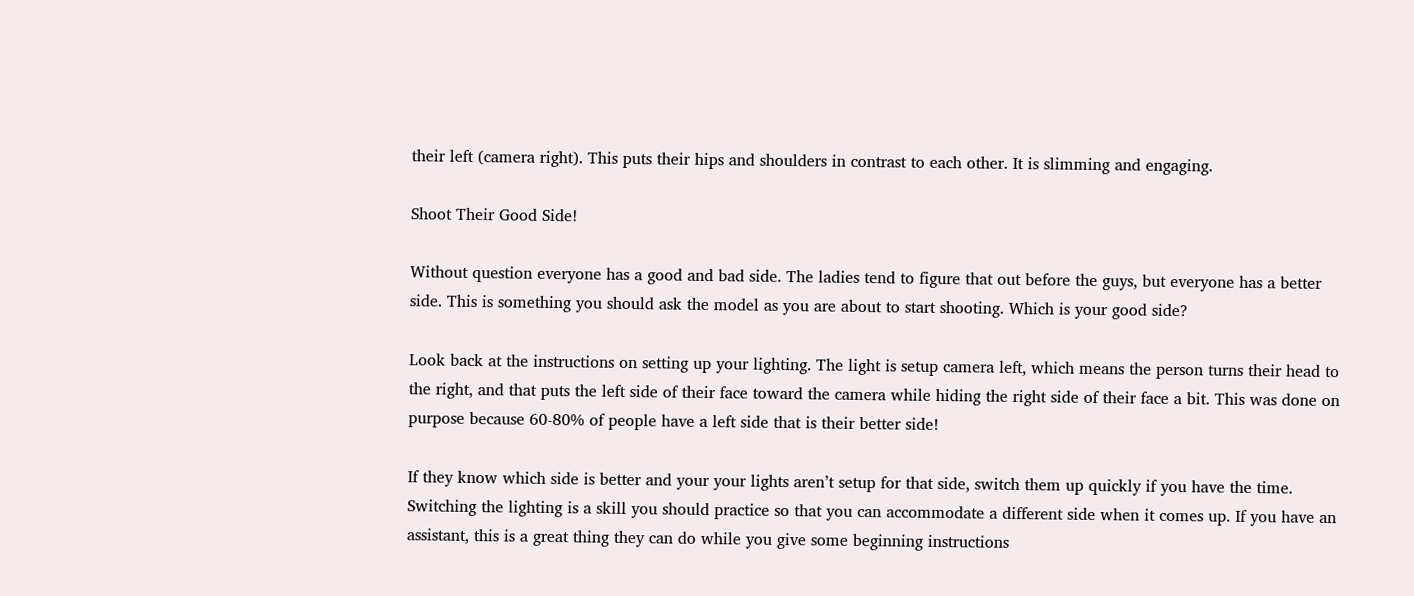their left (camera right). This puts their hips and shoulders in contrast to each other. It is slimming and engaging.

Shoot Their Good Side!

Without question everyone has a good and bad side. The ladies tend to figure that out before the guys, but everyone has a better side. This is something you should ask the model as you are about to start shooting. Which is your good side?

Look back at the instructions on setting up your lighting. The light is setup camera left, which means the person turns their head to the right, and that puts the left side of their face toward the camera while hiding the right side of their face a bit. This was done on purpose because 60-80% of people have a left side that is their better side!

If they know which side is better and your your lights aren’t setup for that side, switch them up quickly if you have the time. Switching the lighting is a skill you should practice so that you can accommodate a different side when it comes up. If you have an assistant, this is a great thing they can do while you give some beginning instructions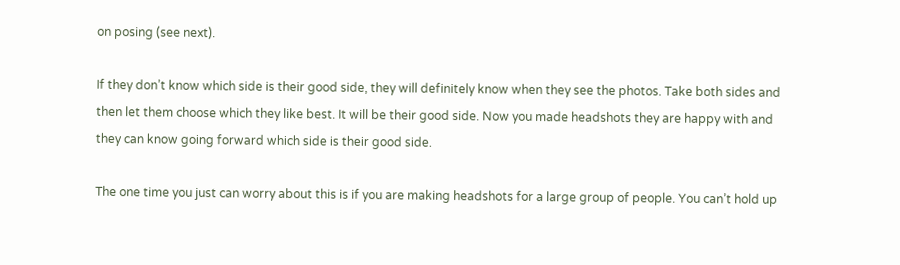on posing (see next).

If they don’t know which side is their good side, they will definitely know when they see the photos. Take both sides and then let them choose which they like best. It will be their good side. Now you made headshots they are happy with and they can know going forward which side is their good side.

The one time you just can worry about this is if you are making headshots for a large group of people. You can’t hold up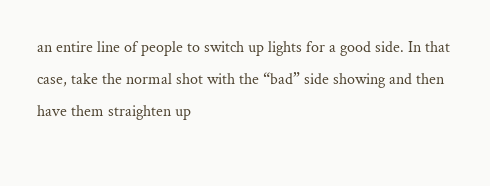an entire line of people to switch up lights for a good side. In that case, take the normal shot with the “bad” side showing and then have them straighten up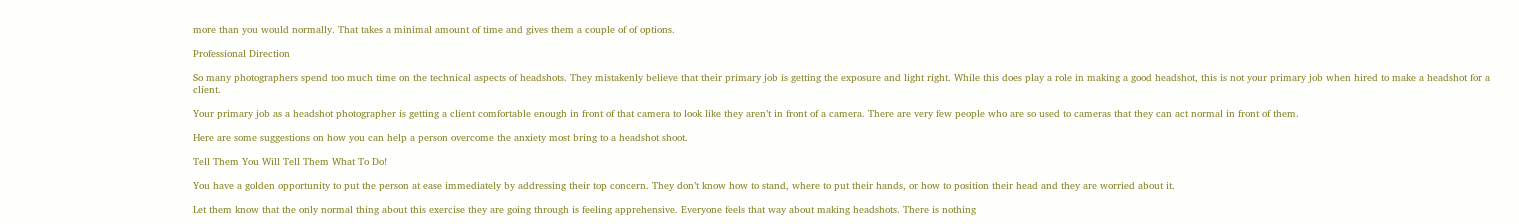more than you would normally. That takes a minimal amount of time and gives them a couple of of options.

Professional Direction

So many photographers spend too much time on the technical aspects of headshots. They mistakenly believe that their primary job is getting the exposure and light right. While this does play a role in making a good headshot, this is not your primary job when hired to make a headshot for a client.

Your primary job as a headshot photographer is getting a client comfortable enough in front of that camera to look like they aren’t in front of a camera. There are very few people who are so used to cameras that they can act normal in front of them.

Here are some suggestions on how you can help a person overcome the anxiety most bring to a headshot shoot.

Tell Them You Will Tell Them What To Do!

You have a golden opportunity to put the person at ease immediately by addressing their top concern. They don’t know how to stand, where to put their hands, or how to position their head and they are worried about it.

Let them know that the only normal thing about this exercise they are going through is feeling apprehensive. Everyone feels that way about making headshots. There is nothing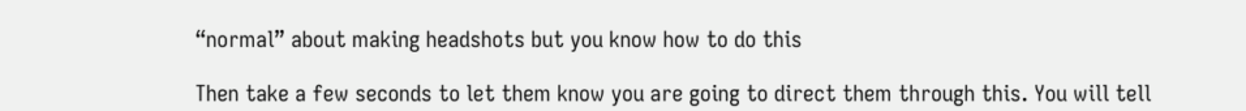“normal” about making headshots but you know how to do this

Then take a few seconds to let them know you are going to direct them through this. You will tell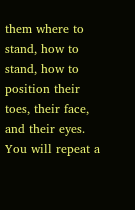them where to stand, how to stand, how to position their toes, their face, and their eyes. You will repeat a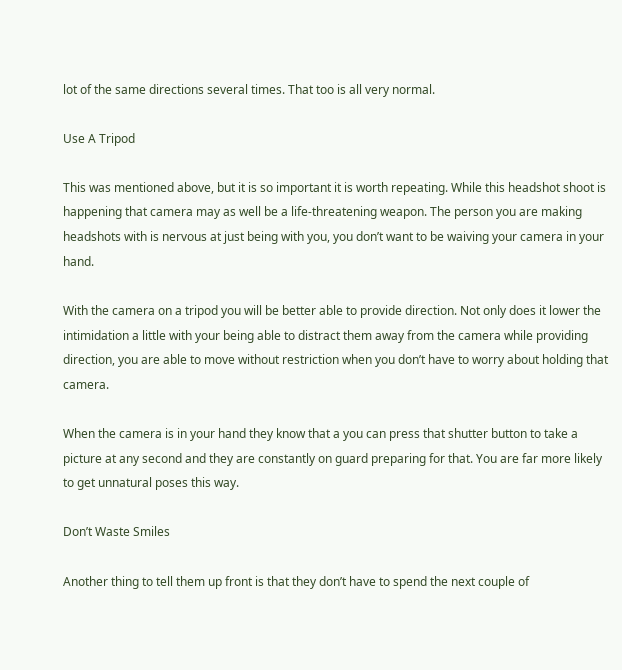lot of the same directions several times. That too is all very normal.

Use A Tripod

This was mentioned above, but it is so important it is worth repeating. While this headshot shoot is happening that camera may as well be a life-threatening weapon. The person you are making headshots with is nervous at just being with you, you don’t want to be waiving your camera in your hand.

With the camera on a tripod you will be better able to provide direction. Not only does it lower the intimidation a little with your being able to distract them away from the camera while providing direction, you are able to move without restriction when you don’t have to worry about holding that camera.

When the camera is in your hand they know that a you can press that shutter button to take a picture at any second and they are constantly on guard preparing for that. You are far more likely to get unnatural poses this way.

Don’t Waste Smiles

Another thing to tell them up front is that they don’t have to spend the next couple of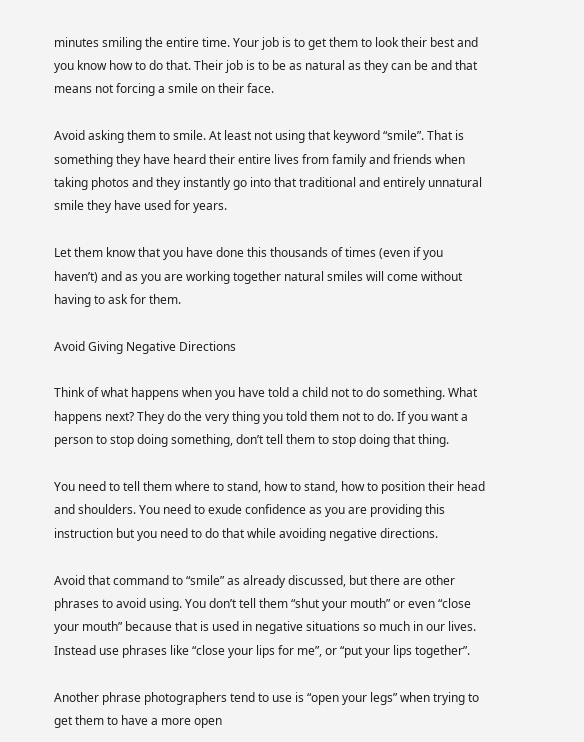minutes smiling the entire time. Your job is to get them to look their best and you know how to do that. Their job is to be as natural as they can be and that means not forcing a smile on their face.

Avoid asking them to smile. At least not using that keyword “smile”. That is something they have heard their entire lives from family and friends when taking photos and they instantly go into that traditional and entirely unnatural smile they have used for years.

Let them know that you have done this thousands of times (even if you haven’t) and as you are working together natural smiles will come without having to ask for them.

Avoid Giving Negative Directions

Think of what happens when you have told a child not to do something. What happens next? They do the very thing you told them not to do. If you want a person to stop doing something, don’t tell them to stop doing that thing.

You need to tell them where to stand, how to stand, how to position their head and shoulders. You need to exude confidence as you are providing this instruction but you need to do that while avoiding negative directions.

Avoid that command to “smile” as already discussed, but there are other phrases to avoid using. You don’t tell them “shut your mouth” or even “close your mouth” because that is used in negative situations so much in our lives. Instead use phrases like “close your lips for me”, or “put your lips together”.

Another phrase photographers tend to use is “open your legs” when trying to get them to have a more open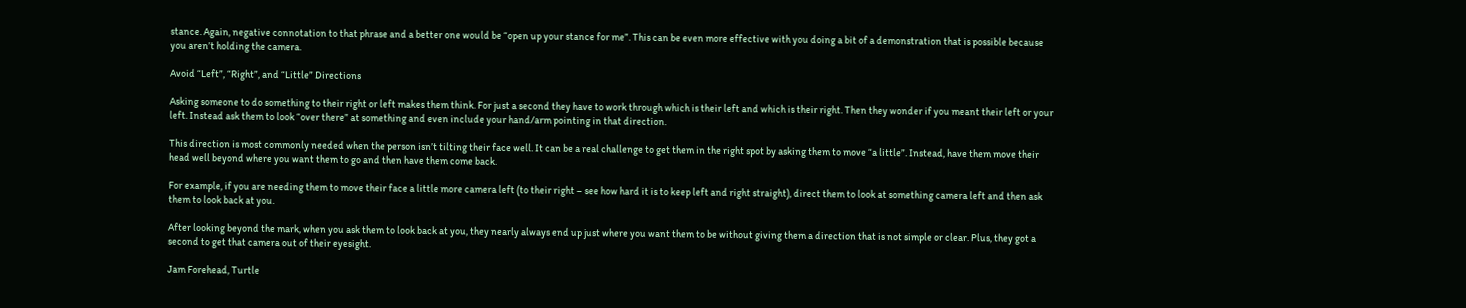stance. Again, negative connotation to that phrase and a better one would be “open up your stance for me”. This can be even more effective with you doing a bit of a demonstration that is possible because you aren’t holding the camera.

Avoid “Left”, “Right”, and “Little” Directions

Asking someone to do something to their right or left makes them think. For just a second they have to work through which is their left and which is their right. Then they wonder if you meant their left or your left. Instead ask them to look “over there” at something and even include your hand/arm pointing in that direction.

This direction is most commonly needed when the person isn’t tilting their face well. It can be a real challenge to get them in the right spot by asking them to move “a little”. Instead, have them move their head well beyond where you want them to go and then have them come back.

For example, if you are needing them to move their face a little more camera left (to their right – see how hard it is to keep left and right straight), direct them to look at something camera left and then ask them to look back at you.

After looking beyond the mark, when you ask them to look back at you, they nearly always end up just where you want them to be without giving them a direction that is not simple or clear. Plus, they got a second to get that camera out of their eyesight.

Jam Forehead, Turtle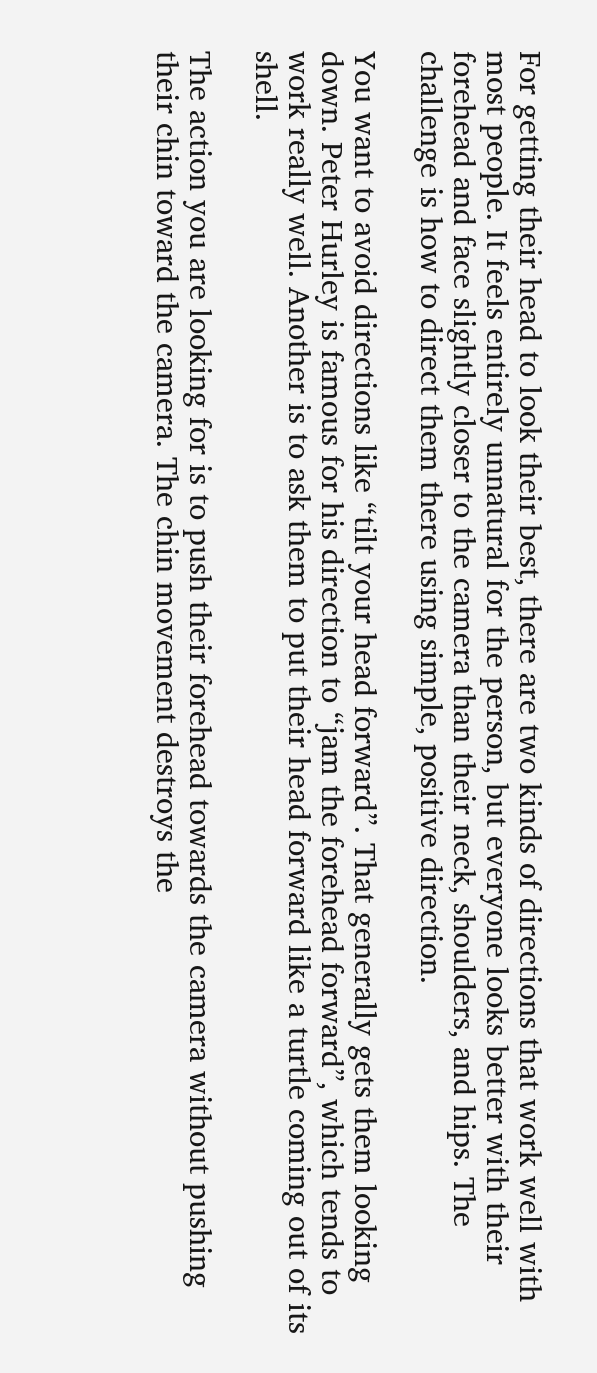For getting their head to look their best, there are two kinds of directions that work well with most people. It feels entirely unnatural for the person, but everyone looks better with their forehead and face slightly closer to the camera than their neck, shoulders, and hips. The challenge is how to direct them there using simple, positive direction.

You want to avoid directions like “tilt your head forward”. That generally gets them looking down. Peter Hurley is famous for his direction to “jam the forehead forward”, which tends to work really well. Another is to ask them to put their head forward like a turtle coming out of its shell.

The action you are looking for is to push their forehead towards the camera without pushing their chin toward the camera. The chin movement destroys the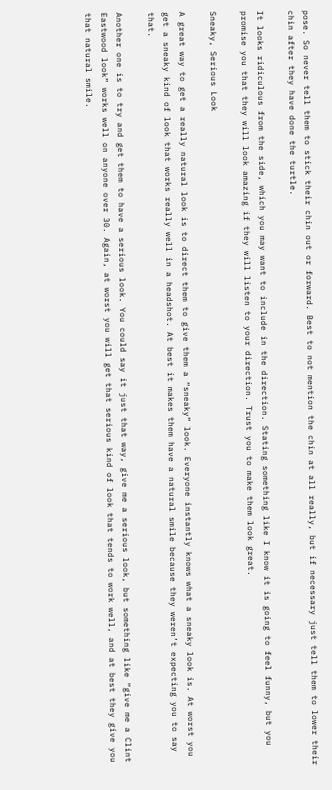pose. So never tell them to stick their chin out or forward. Best to not mention the chin at all really, but if necessary just tell them to lower their chin after they have done the turtle.

It looks ridiculous from the side, which you may want to include in the direction. Stating something like I know it is going to feel funny, but you promise you that they will look amazing if they will listen to your direction. Trust you to make them look great.

Sneaky, Serious Look

A great way to get a really natural look is to direct them to give them a “sneaky” look. Everyone instantly knows what a sneaky look is. At worst you get a sneaky kind of look that works really well in a headshot. At best it makes them have a natural smile because they weren’t expecting you to say that.

Another one is to try and get them to have a serious look. You could say it just that way, give me a serious look, but something like “give me a Clint Eastwood look” works well on anyone over 30. Again, at worst you will get that serious kind of look that tends to work well, and at best they give you that natural smile.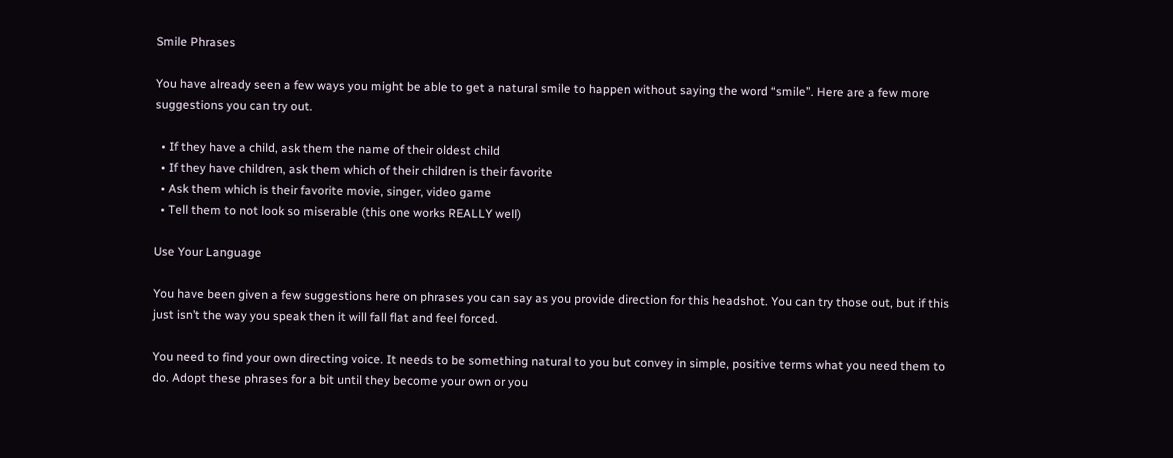Smile Phrases

You have already seen a few ways you might be able to get a natural smile to happen without saying the word “smile”. Here are a few more suggestions you can try out.

  • If they have a child, ask them the name of their oldest child
  • If they have children, ask them which of their children is their favorite
  • Ask them which is their favorite movie, singer, video game
  • Tell them to not look so miserable (this one works REALLY well)

Use Your Language

You have been given a few suggestions here on phrases you can say as you provide direction for this headshot. You can try those out, but if this just isn’t the way you speak then it will fall flat and feel forced.

You need to find your own directing voice. It needs to be something natural to you but convey in simple, positive terms what you need them to do. Adopt these phrases for a bit until they become your own or you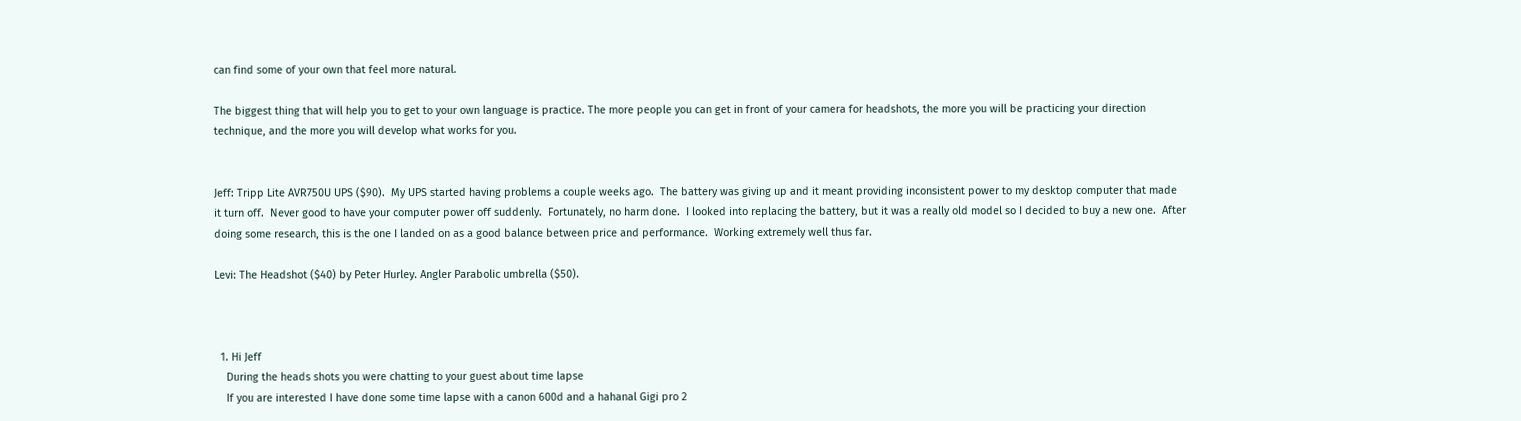can find some of your own that feel more natural.

The biggest thing that will help you to get to your own language is practice. The more people you can get in front of your camera for headshots, the more you will be practicing your direction technique, and the more you will develop what works for you.


Jeff: Tripp Lite AVR750U UPS ($90).  My UPS started having problems a couple weeks ago.  The battery was giving up and it meant providing inconsistent power to my desktop computer that made it turn off.  Never good to have your computer power off suddenly.  Fortunately, no harm done.  I looked into replacing the battery, but it was a really old model so I decided to buy a new one.  After doing some research, this is the one I landed on as a good balance between price and performance.  Working extremely well thus far.

Levi: The Headshot ($40) by Peter Hurley. Angler Parabolic umbrella ($50).



  1. Hi Jeff
    During the heads shots you were chatting to your guest about time lapse
    If you are interested I have done some time lapse with a canon 600d and a hahanal Gigi pro 2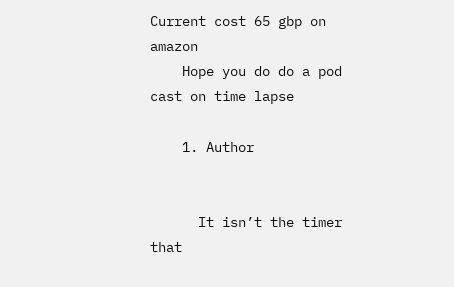Current cost 65 gbp on amazon
    Hope you do do a pod cast on time lapse

    1. Author


      It isn’t the timer that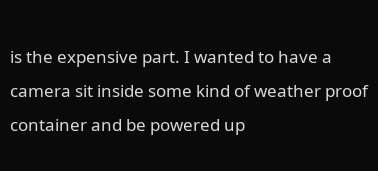is the expensive part. I wanted to have a camera sit inside some kind of weather proof container and be powered up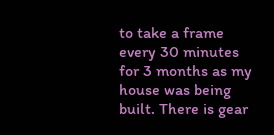to take a frame every 30 minutes for 3 months as my house was being built. There is gear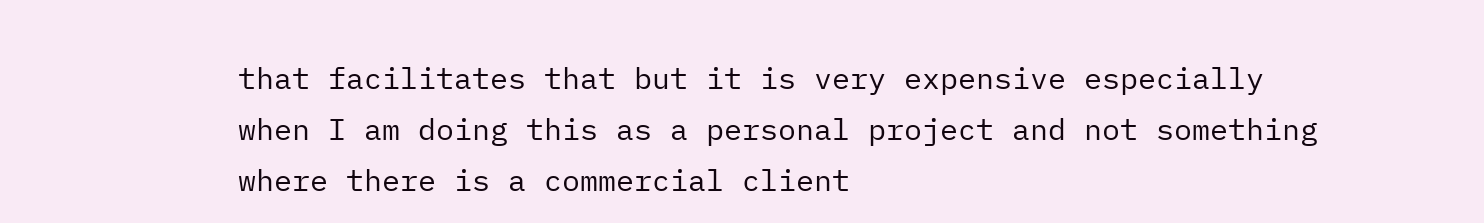that facilitates that but it is very expensive especially when I am doing this as a personal project and not something where there is a commercial client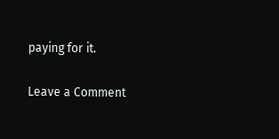paying for it.

Leave a Comment